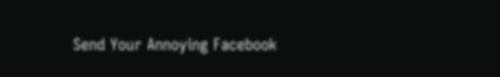Send Your Annoying Facebook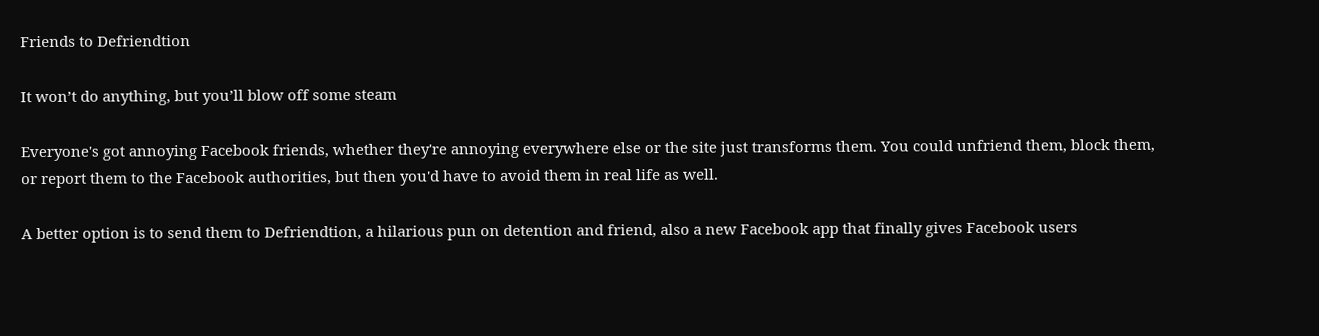Friends to Defriendtion

It won’t do anything, but you’ll blow off some steam

Everyone's got annoying Facebook friends, whether they're annoying everywhere else or the site just transforms them. You could unfriend them, block them, or report them to the Facebook authorities, but then you'd have to avoid them in real life as well.

A better option is to send them to Defriendtion, a hilarious pun on detention and friend, also a new Facebook app that finally gives Facebook users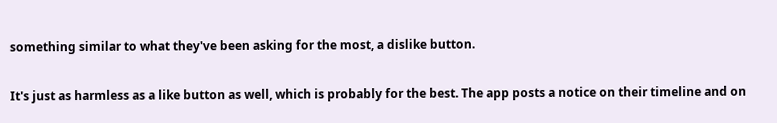something similar to what they've been asking for the most, a dislike button.

It's just as harmless as a like button as well, which is probably for the best. The app posts a notice on their timeline and on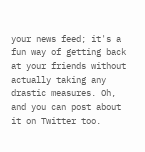your news feed; it's a fun way of getting back at your friends without actually taking any drastic measures. Oh, and you can post about it on Twitter too.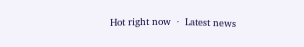Hot right now  ·  Latest news